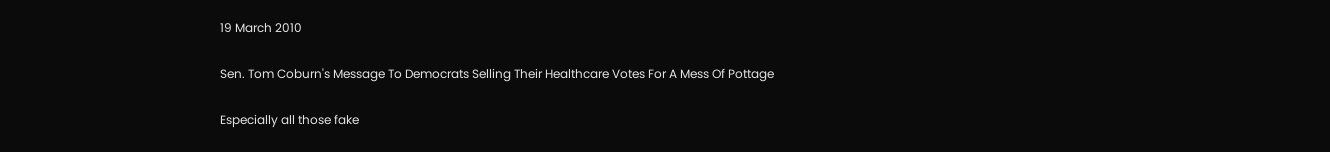19 March 2010

Sen. Tom Coburn's Message To Democrats Selling Their Healthcare Votes For A Mess Of Pottage

Especially all those fake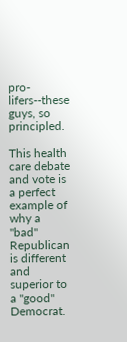pro-lifers--these guys, so principled.

This health care debate and vote is a perfect example of why a "bad" Republican is different and superior to a "good" Democrat.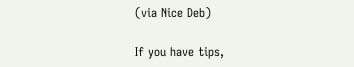(via Nice Deb)

If you have tips,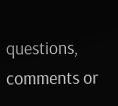questions, comments or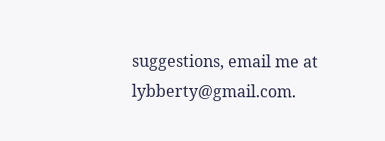suggestions, email me at lybberty@gmail.com.